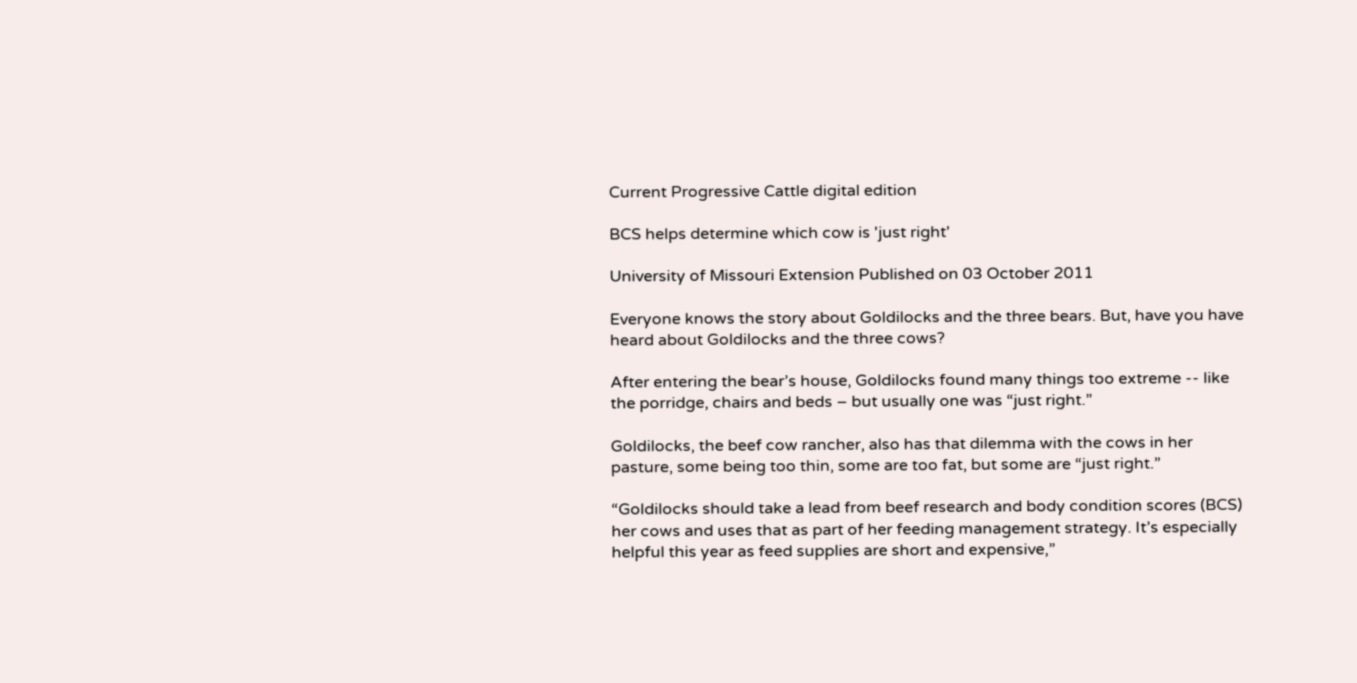Current Progressive Cattle digital edition

BCS helps determine which cow is 'just right'

University of Missouri Extension Published on 03 October 2011

Everyone knows the story about Goldilocks and the three bears. But, have you have heard about Goldilocks and the three cows?

After entering the bear’s house, Goldilocks found many things too extreme -- like the porridge, chairs and beds – but usually one was “just right.”

Goldilocks, the beef cow rancher, also has that dilemma with the cows in her pasture, some being too thin, some are too fat, but some are “just right.”

“Goldilocks should take a lead from beef research and body condition scores (BCS) her cows and uses that as part of her feeding management strategy. It’s especially helpful this year as feed supplies are short and expensive,”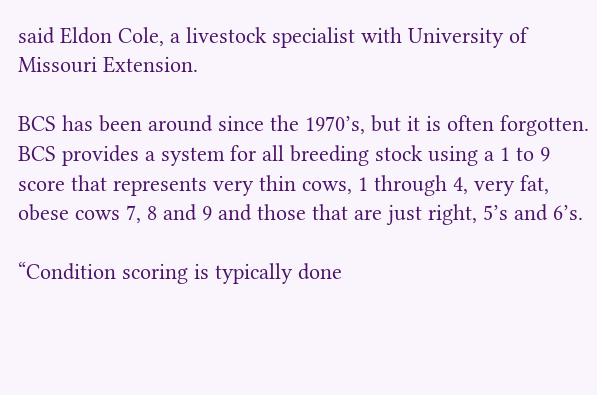said Eldon Cole, a livestock specialist with University of Missouri Extension.

BCS has been around since the 1970’s, but it is often forgotten. BCS provides a system for all breeding stock using a 1 to 9 score that represents very thin cows, 1 through 4, very fat, obese cows 7, 8 and 9 and those that are just right, 5’s and 6’s.

“Condition scoring is typically done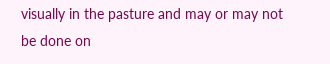visually in the pasture and may or may not be done on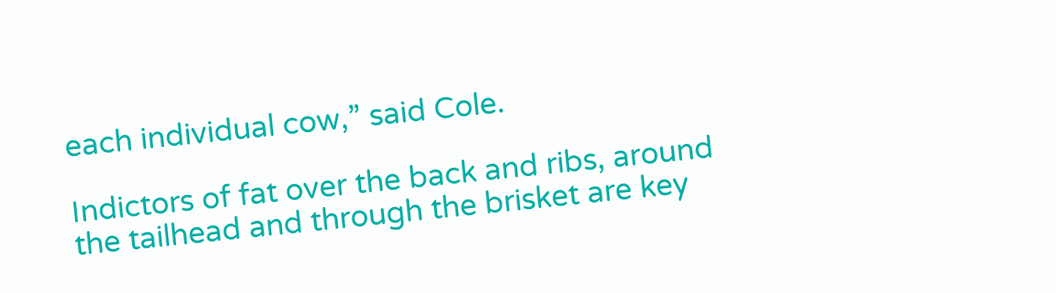each individual cow,” said Cole.

Indictors of fat over the back and ribs, around the tailhead and through the brisket are key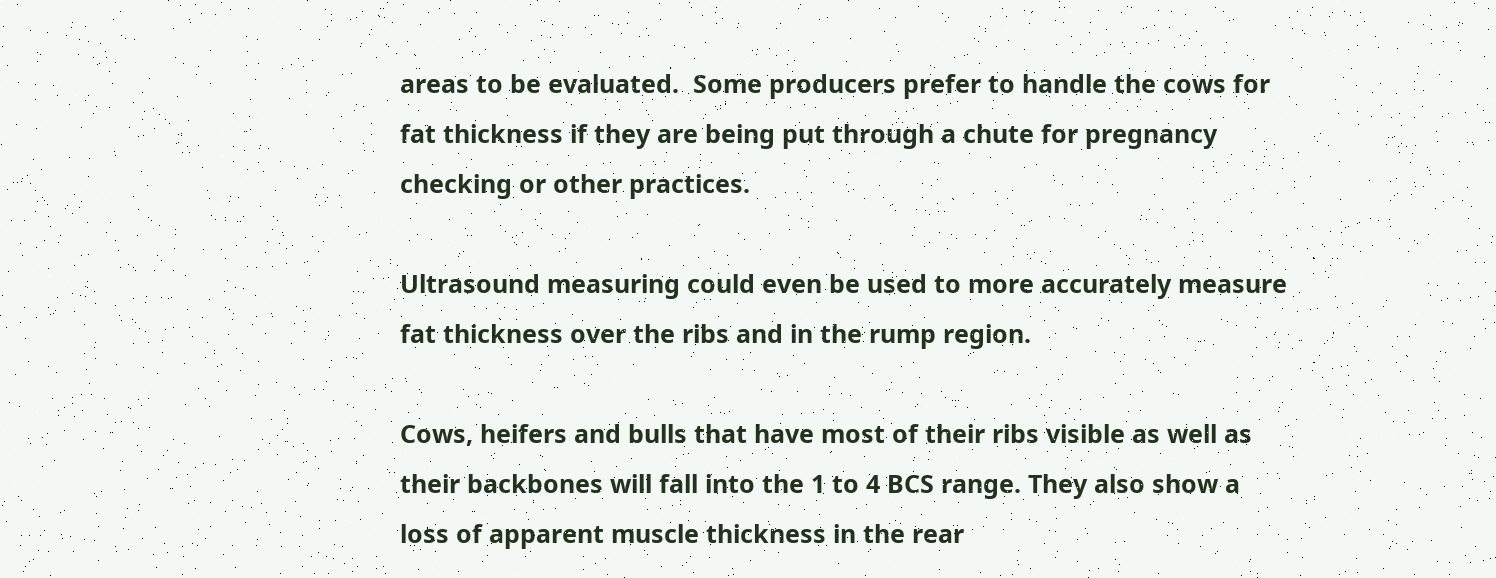areas to be evaluated.  Some producers prefer to handle the cows for fat thickness if they are being put through a chute for pregnancy checking or other practices.

Ultrasound measuring could even be used to more accurately measure fat thickness over the ribs and in the rump region.

Cows, heifers and bulls that have most of their ribs visible as well as their backbones will fall into the 1 to 4 BCS range. They also show a loss of apparent muscle thickness in the rear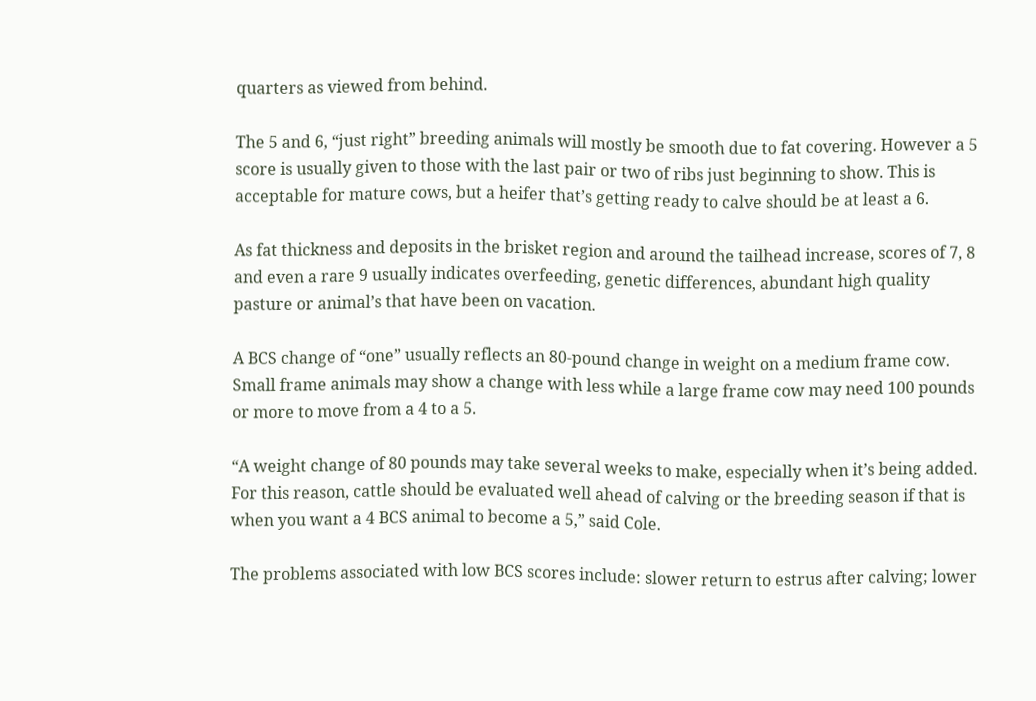quarters as viewed from behind.

The 5 and 6, “just right” breeding animals will mostly be smooth due to fat covering. However a 5 score is usually given to those with the last pair or two of ribs just beginning to show. This is acceptable for mature cows, but a heifer that’s getting ready to calve should be at least a 6.

As fat thickness and deposits in the brisket region and around the tailhead increase, scores of 7, 8 and even a rare 9 usually indicates overfeeding, genetic differences, abundant high quality pasture or animal’s that have been on vacation.

A BCS change of “one” usually reflects an 80-pound change in weight on a medium frame cow. Small frame animals may show a change with less while a large frame cow may need 100 pounds or more to move from a 4 to a 5.

“A weight change of 80 pounds may take several weeks to make, especially when it’s being added. For this reason, cattle should be evaluated well ahead of calving or the breeding season if that is when you want a 4 BCS animal to become a 5,” said Cole.

The problems associated with low BCS scores include: slower return to estrus after calving; lower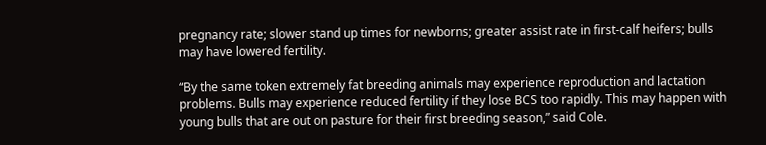pregnancy rate; slower stand up times for newborns; greater assist rate in first-calf heifers; bulls may have lowered fertility.

“By the same token extremely fat breeding animals may experience reproduction and lactation problems. Bulls may experience reduced fertility if they lose BCS too rapidly. This may happen with young bulls that are out on pasture for their first breeding season,” said Cole.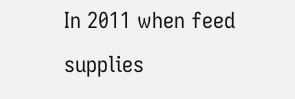In 2011 when feed supplies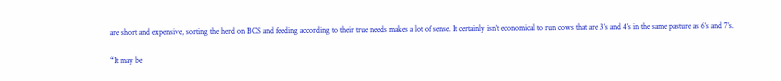are short and expensive, sorting the herd on BCS and feeding according to their true needs makes a lot of sense. It certainly isn’t economical to run cows that are 3’s and 4’s in the same pasture as 6’s and 7’s.

“It may be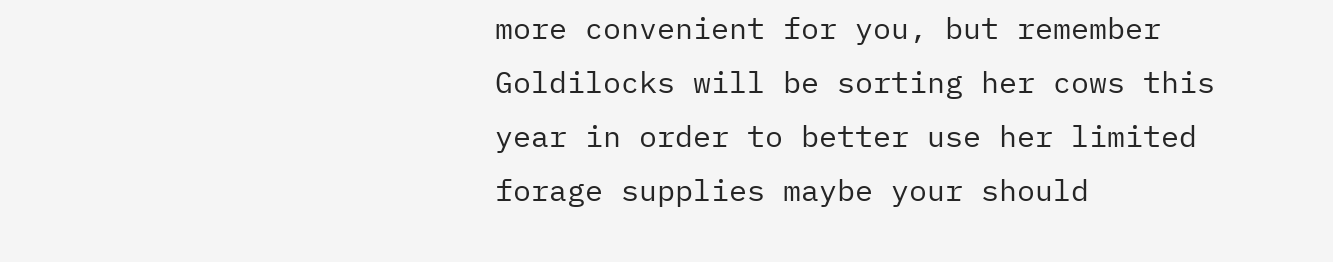more convenient for you, but remember Goldilocks will be sorting her cows this year in order to better use her limited forage supplies maybe your should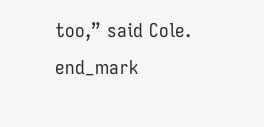too,” said Cole. end_mark